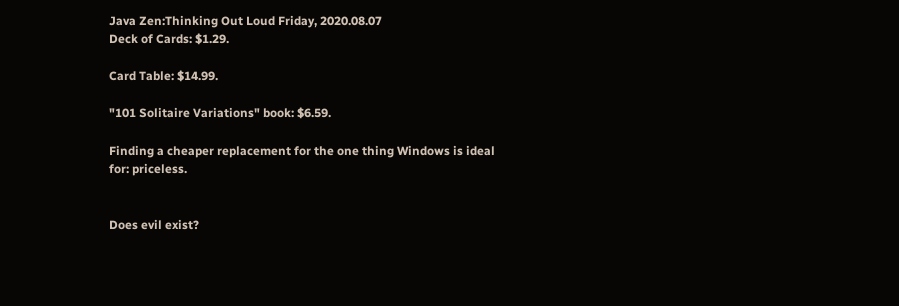Java Zen:Thinking Out Loud Friday, 2020.08.07
Deck of Cards: $1.29.

Card Table: $14.99.

"101 Solitaire Variations" book: $6.59.

Finding a cheaper replacement for the one thing Windows is ideal for: priceless.


Does evil exist?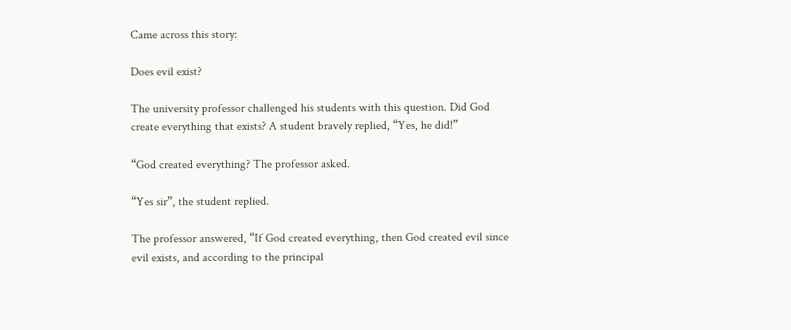Came across this story:

Does evil exist?

The university professor challenged his students with this question. Did God create everything that exists? A student bravely replied, “Yes, he did!”

“God created everything? The professor asked.

“Yes sir”, the student replied.

The professor answered, “If God created everything, then God created evil since evil exists, and according to the principal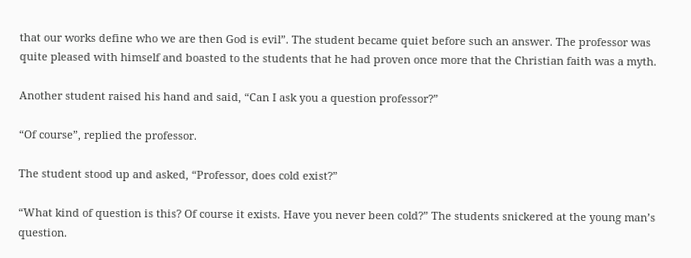that our works define who we are then God is evil”. The student became quiet before such an answer. The professor was quite pleased with himself and boasted to the students that he had proven once more that the Christian faith was a myth.

Another student raised his hand and said, “Can I ask you a question professor?”

“Of course”, replied the professor.

The student stood up and asked, “Professor, does cold exist?”

“What kind of question is this? Of course it exists. Have you never been cold?” The students snickered at the young man’s question.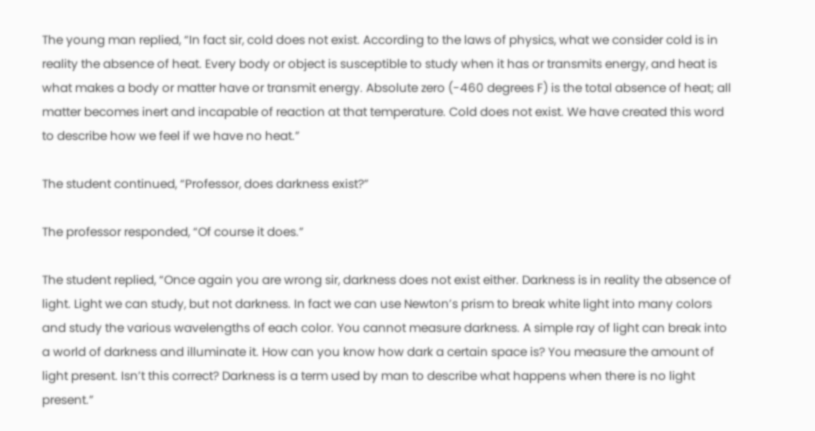The young man replied, “In fact sir, cold does not exist. According to the laws of physics, what we consider cold is in reality the absence of heat. Every body or object is susceptible to study when it has or transmits energy, and heat is what makes a body or matter have or transmit energy. Absolute zero (-460 degrees F) is the total absence of heat; all matter becomes inert and incapable of reaction at that temperature. Cold does not exist. We have created this word to describe how we feel if we have no heat.”

The student continued, “Professor, does darkness exist?”

The professor responded, “Of course it does.”

The student replied, “Once again you are wrong sir, darkness does not exist either. Darkness is in reality the absence of light. Light we can study, but not darkness. In fact we can use Newton’s prism to break white light into many colors and study the various wavelengths of each color. You cannot measure darkness. A simple ray of light can break into a world of darkness and illuminate it. How can you know how dark a certain space is? You measure the amount of light present. Isn’t this correct? Darkness is a term used by man to describe what happens when there is no light present.”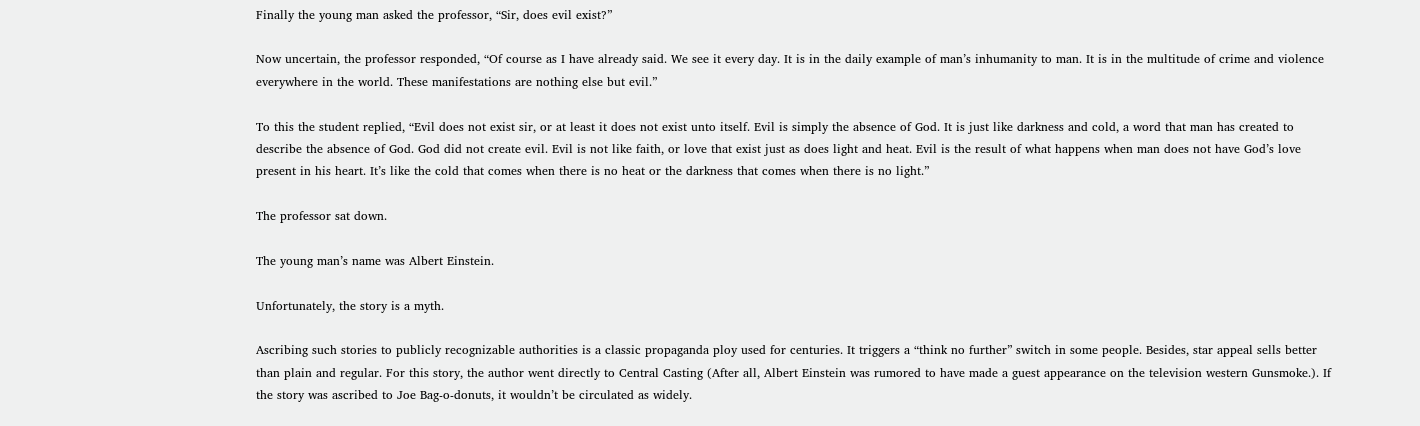Finally the young man asked the professor, “Sir, does evil exist?”

Now uncertain, the professor responded, “Of course as I have already said. We see it every day. It is in the daily example of man’s inhumanity to man. It is in the multitude of crime and violence everywhere in the world. These manifestations are nothing else but evil.”

To this the student replied, “Evil does not exist sir, or at least it does not exist unto itself. Evil is simply the absence of God. It is just like darkness and cold, a word that man has created to describe the absence of God. God did not create evil. Evil is not like faith, or love that exist just as does light and heat. Evil is the result of what happens when man does not have God’s love present in his heart. It’s like the cold that comes when there is no heat or the darkness that comes when there is no light.”

The professor sat down.

The young man’s name was Albert Einstein.

Unfortunately, the story is a myth.

Ascribing such stories to publicly recognizable authorities is a classic propaganda ploy used for centuries. It triggers a “think no further” switch in some people. Besides, star appeal sells better than plain and regular. For this story, the author went directly to Central Casting (After all, Albert Einstein was rumored to have made a guest appearance on the television western Gunsmoke.). If the story was ascribed to Joe Bag-o-donuts, it wouldn’t be circulated as widely.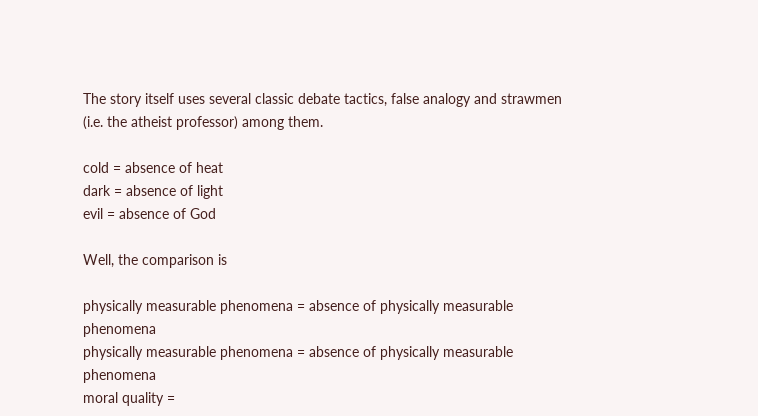The story itself uses several classic debate tactics, false analogy and strawmen (i.e. the atheist professor) among them.

cold = absence of heat
dark = absence of light
evil = absence of God

Well, the comparison is

physically measurable phenomena = absence of physically measurable phenomena
physically measurable phenomena = absence of physically measurable phenomena
moral quality =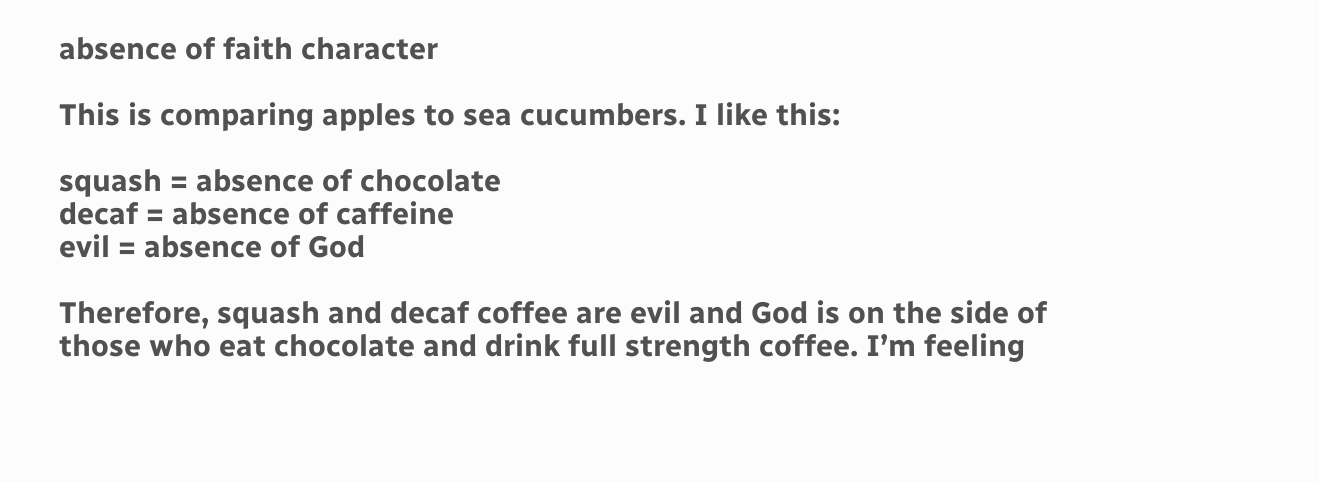absence of faith character

This is comparing apples to sea cucumbers. I like this:

squash = absence of chocolate
decaf = absence of caffeine
evil = absence of God

Therefore, squash and decaf coffee are evil and God is on the side of those who eat chocolate and drink full strength coffee. I’m feeling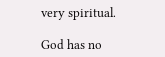very spiritual.

God has no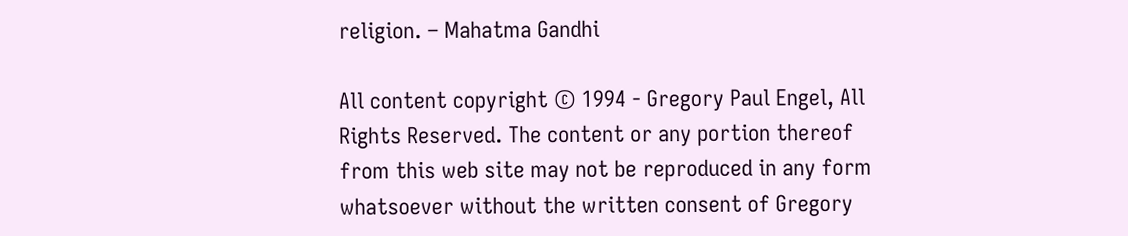religion. – Mahatma Gandhi

All content copyright © 1994 - Gregory Paul Engel, All Rights Reserved. The content or any portion thereof from this web site may not be reproduced in any form whatsoever without the written consent of Gregory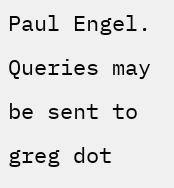Paul Engel. Queries may be sent to greg dot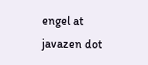engel at javazen dot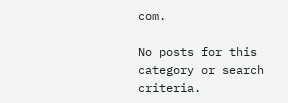com.

No posts for this category or search criteria.